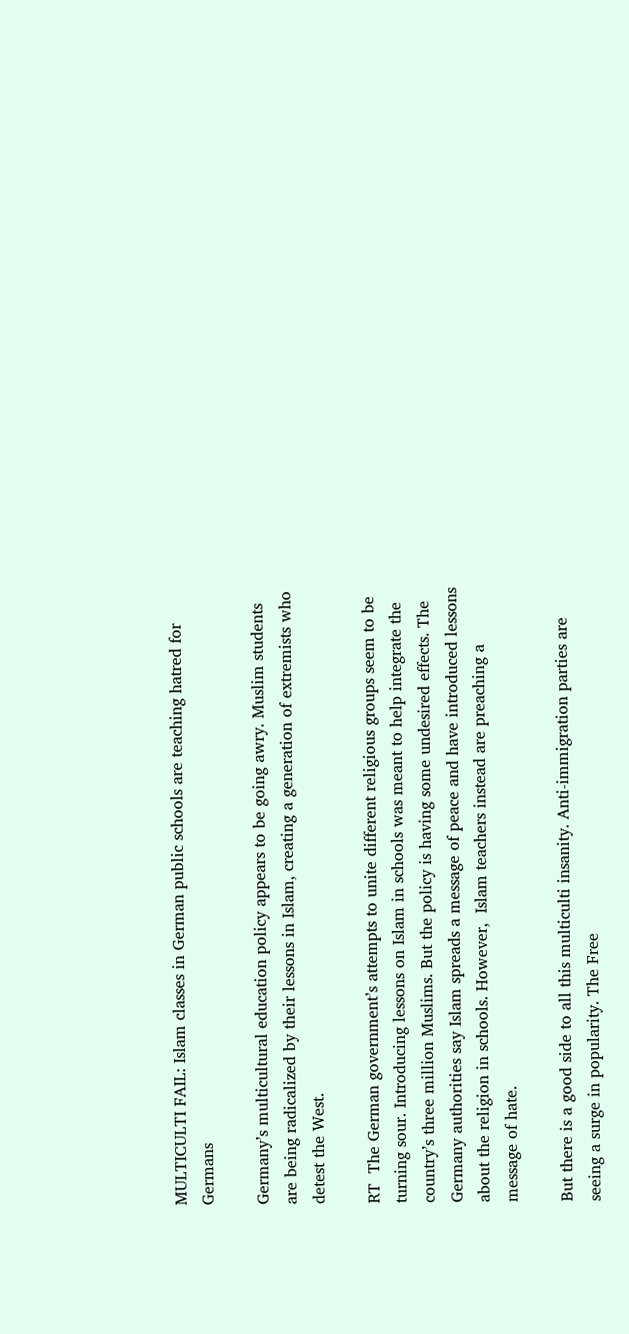MULTICULTI FAIL: Islam classes in German public schools are teaching hatred for Germans

Germany’s multicultural education policy appears to be going awry. Muslim students are being radicalized by their lessons in Islam, creating a generation of extremists who detest the West.

RT  The German government’s attempts to unite different religious groups seem to be turning sour. Introducing lessons on Islam in schools was meant to help integrate the country’s three million Muslims. But the policy is having some undesired effects. The Germany authorities say Islam spreads a message of peace and have introduced lessons about the religion in schools. However,  Islam teachers instead are preaching a message of hate.

But there is a good side to all this multiculti insanity. Anti-immigration parties are seeing a surge in popularity. The Free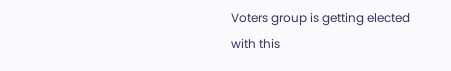Voters group is getting elected with this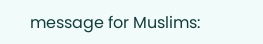message for Muslims: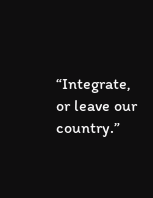“Integrate, or leave our country.”